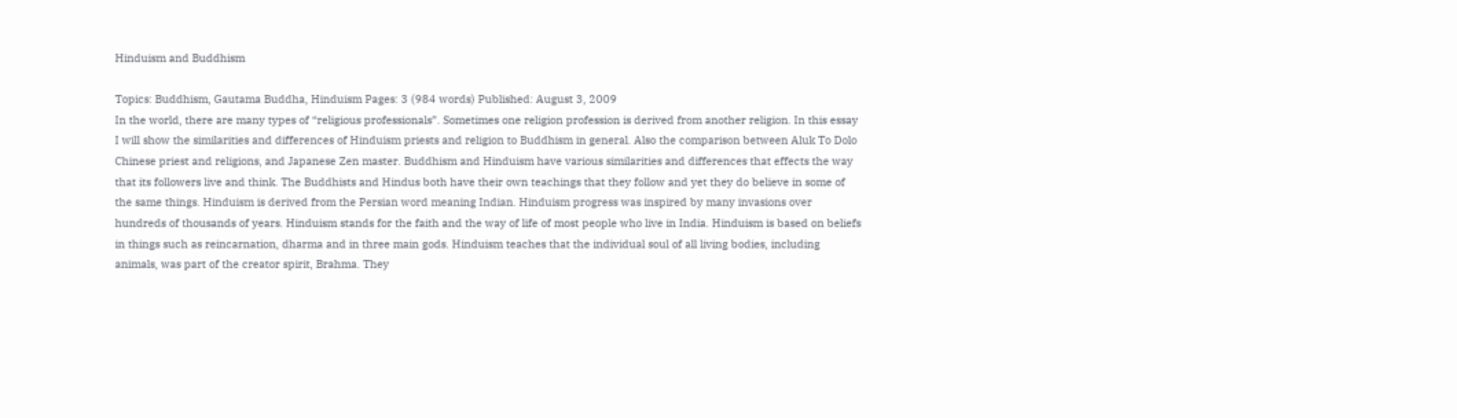Hinduism and Buddhism

Topics: Buddhism, Gautama Buddha, Hinduism Pages: 3 (984 words) Published: August 3, 2009
In the world, there are many types of “religious professionals”. Sometimes one religion profession is derived from another religion. In this essay I will show the similarities and differences of Hinduism priests and religion to Buddhism in general. Also the comparison between Aluk To Dolo Chinese priest and religions, and Japanese Zen master. Buddhism and Hinduism have various similarities and differences that effects the way that its followers live and think. The Buddhists and Hindus both have their own teachings that they follow and yet they do believe in some of the same things. Hinduism is derived from the Persian word meaning Indian. Hinduism progress was inspired by many invasions over hundreds of thousands of years. Hinduism stands for the faith and the way of life of most people who live in India. Hinduism is based on beliefs in things such as reincarnation, dharma and in three main gods. Hinduism teaches that the individual soul of all living bodies, including animals, was part of the creator spirit, Brahma. They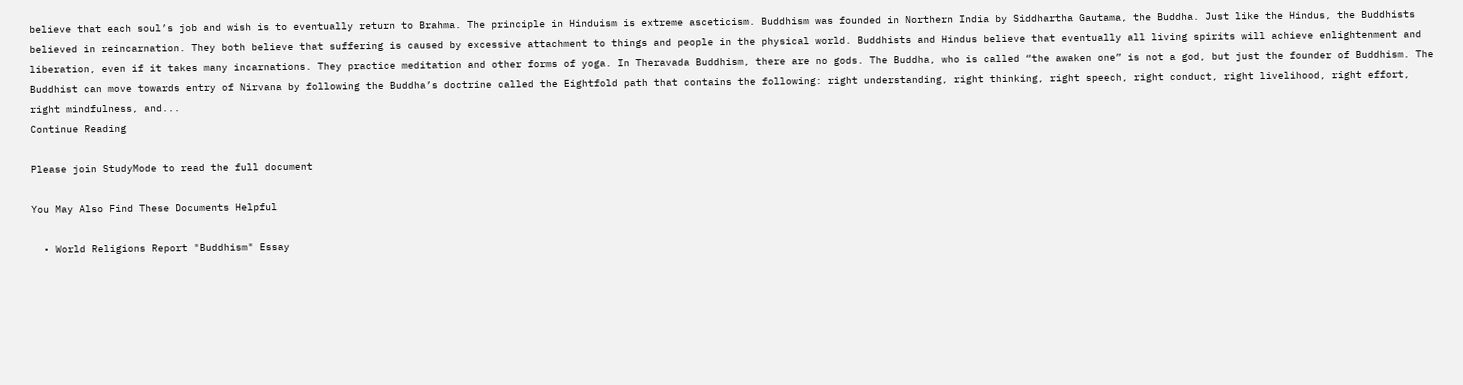believe that each soul’s job and wish is to eventually return to Brahma. The principle in Hinduism is extreme asceticism. Buddhism was founded in Northern India by Siddhartha Gautama, the Buddha. Just like the Hindus, the Buddhists believed in reincarnation. They both believe that suffering is caused by excessive attachment to things and people in the physical world. Buddhists and Hindus believe that eventually all living spirits will achieve enlightenment and liberation, even if it takes many incarnations. They practice meditation and other forms of yoga. In Theravada Buddhism, there are no gods. The Buddha, who is called “the awaken one” is not a god, but just the founder of Buddhism. The Buddhist can move towards entry of Nirvana by following the Buddha’s doctrine called the Eightfold path that contains the following: right understanding, right thinking, right speech, right conduct, right livelihood, right effort, right mindfulness, and...
Continue Reading

Please join StudyMode to read the full document

You May Also Find These Documents Helpful

  • World Religions Report "Buddhism" Essay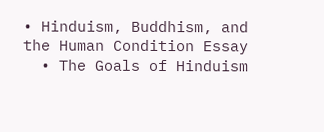• Hinduism, Buddhism, and the Human Condition Essay
  • The Goals of Hinduism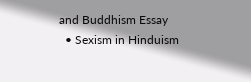and Buddhism Essay
  • Sexism in Hinduism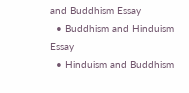and Buddhism Essay
  • Buddhism and Hinduism Essay
  • Hinduism and Buddhism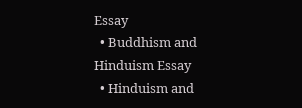Essay
  • Buddhism and Hinduism Essay
  • Hinduism and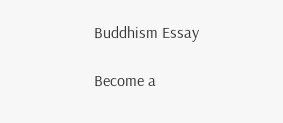Buddhism Essay

Become a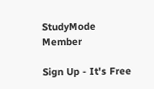StudyMode Member

Sign Up - It's Free